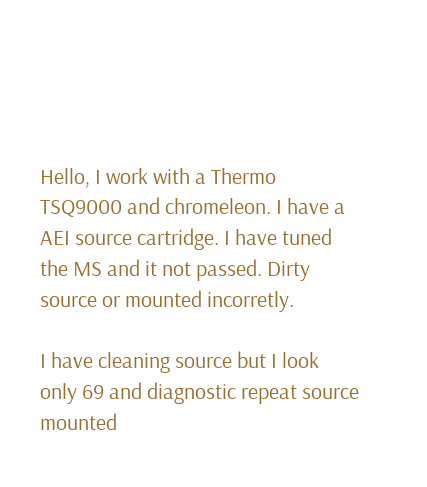Hello, I work with a Thermo TSQ9000 and chromeleon. I have a AEI source cartridge. I have tuned the MS and it not passed. Dirty source or mounted incorretly.

I have cleaning source but I look only 69 and diagnostic repeat source mounted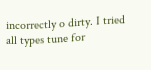incorrectly o dirty. I tried all types tune for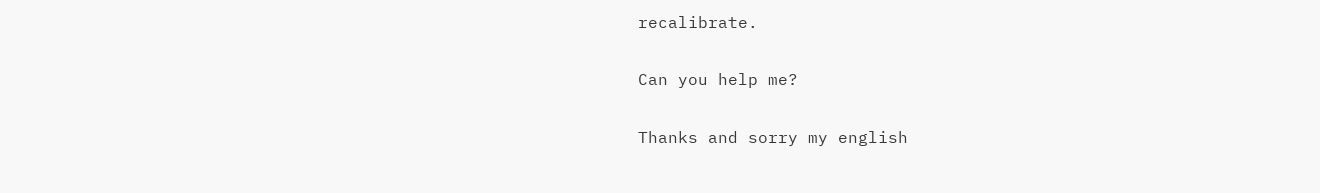recalibrate.

Can you help me?

Thanks and sorry my english